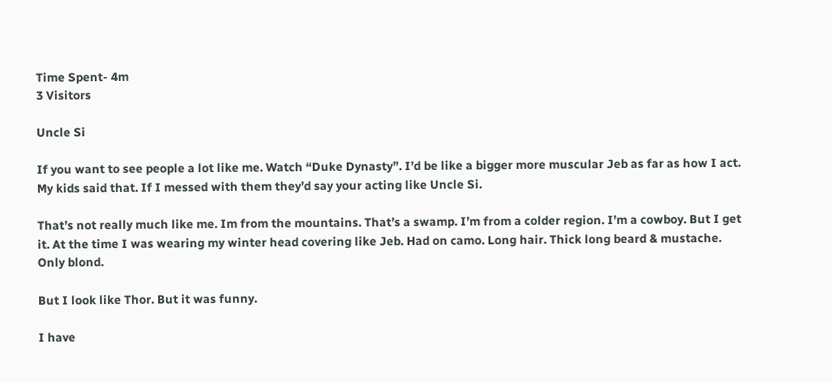Time Spent- 4m
3 Visitors

Uncle Si

If you want to see people a lot like me. Watch “Duke Dynasty”. I’d be like a bigger more muscular Jeb as far as how I act. My kids said that. If I messed with them they’d say your acting like Uncle Si.

That’s not really much like me. Im from the mountains. That’s a swamp. I’m from a colder region. I’m a cowboy. But I get it. At the time I was wearing my winter head covering like Jeb. Had on camo. Long hair. Thick long beard & mustache. Only blond.

But I look like Thor. But it was funny.

I have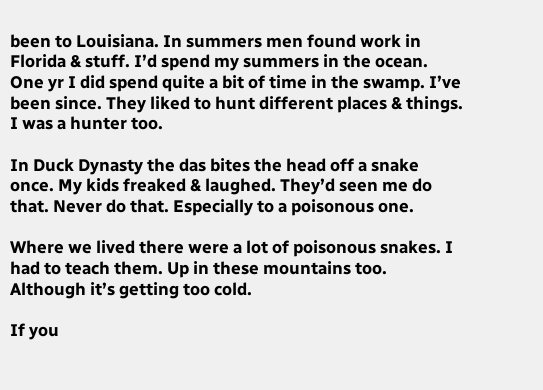been to Louisiana. In summers men found work in Florida & stuff. I’d spend my summers in the ocean. One yr I did spend quite a bit of time in the swamp. I’ve been since. They liked to hunt different places & things. I was a hunter too.

In Duck Dynasty the das bites the head off a snake once. My kids freaked & laughed. They’d seen me do that. Never do that. Especially to a poisonous one.

Where we lived there were a lot of poisonous snakes. I had to teach them. Up in these mountains too. Although it’s getting too cold.

If you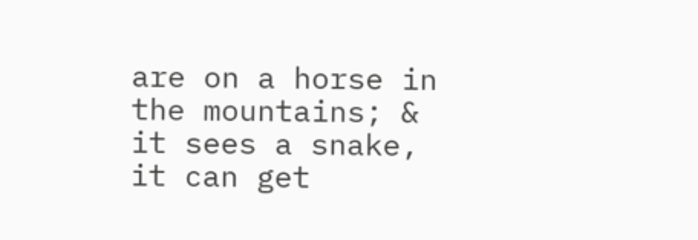are on a horse in the mountains; & it sees a snake, it can get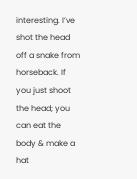interesting. I’ve shot the head off a snake from horseback. If you just shoot the head; you can eat the body & make a hat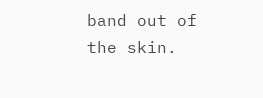band out of the skin.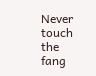Never touch the fang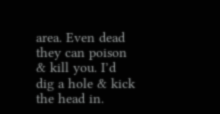area. Even dead they can poison & kill you. I’d dig a hole & kick the head in.